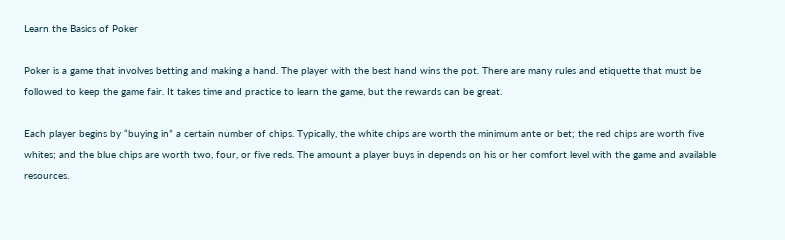Learn the Basics of Poker

Poker is a game that involves betting and making a hand. The player with the best hand wins the pot. There are many rules and etiquette that must be followed to keep the game fair. It takes time and practice to learn the game, but the rewards can be great.

Each player begins by “buying in” a certain number of chips. Typically, the white chips are worth the minimum ante or bet; the red chips are worth five whites; and the blue chips are worth two, four, or five reds. The amount a player buys in depends on his or her comfort level with the game and available resources.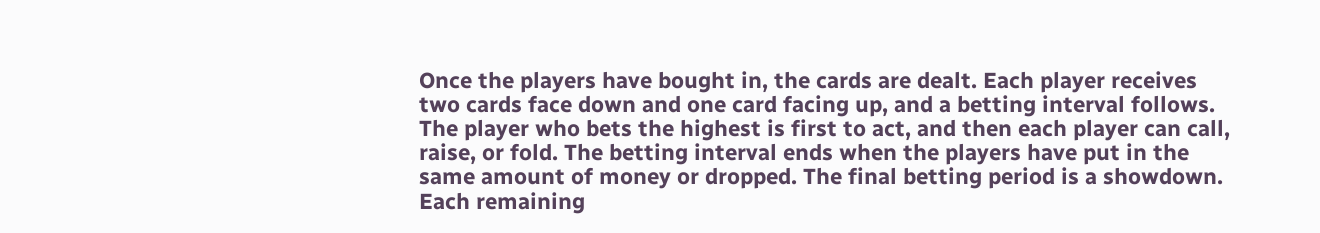Once the players have bought in, the cards are dealt. Each player receives two cards face down and one card facing up, and a betting interval follows. The player who bets the highest is first to act, and then each player can call, raise, or fold. The betting interval ends when the players have put in the same amount of money or dropped. The final betting period is a showdown. Each remaining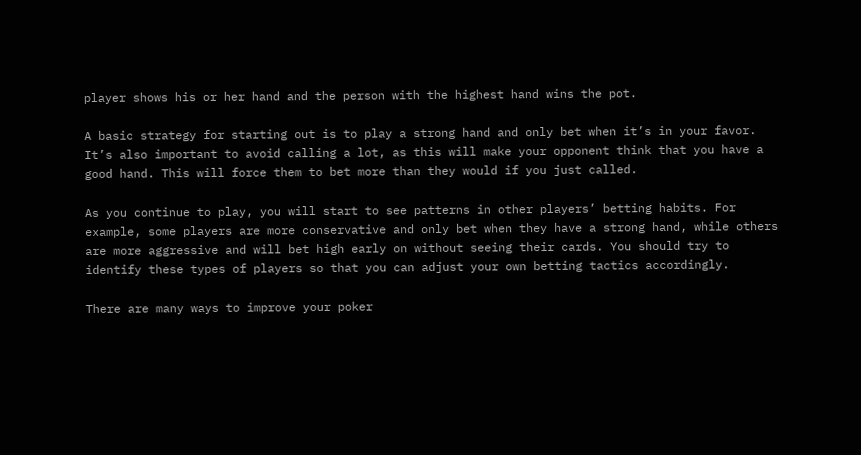player shows his or her hand and the person with the highest hand wins the pot.

A basic strategy for starting out is to play a strong hand and only bet when it’s in your favor. It’s also important to avoid calling a lot, as this will make your opponent think that you have a good hand. This will force them to bet more than they would if you just called.

As you continue to play, you will start to see patterns in other players’ betting habits. For example, some players are more conservative and only bet when they have a strong hand, while others are more aggressive and will bet high early on without seeing their cards. You should try to identify these types of players so that you can adjust your own betting tactics accordingly.

There are many ways to improve your poker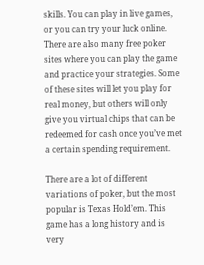skills. You can play in live games, or you can try your luck online. There are also many free poker sites where you can play the game and practice your strategies. Some of these sites will let you play for real money, but others will only give you virtual chips that can be redeemed for cash once you’ve met a certain spending requirement.

There are a lot of different variations of poker, but the most popular is Texas Hold’em. This game has a long history and is very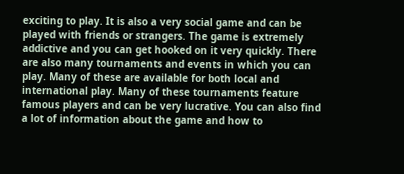exciting to play. It is also a very social game and can be played with friends or strangers. The game is extremely addictive and you can get hooked on it very quickly. There are also many tournaments and events in which you can play. Many of these are available for both local and international play. Many of these tournaments feature famous players and can be very lucrative. You can also find a lot of information about the game and how to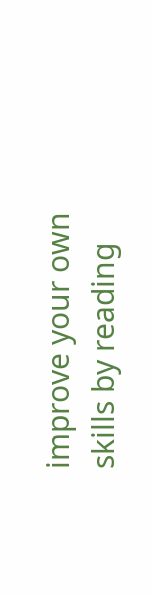improve your own skills by reading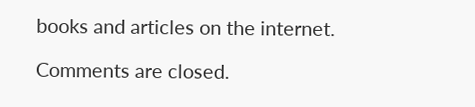books and articles on the internet.

Comments are closed.